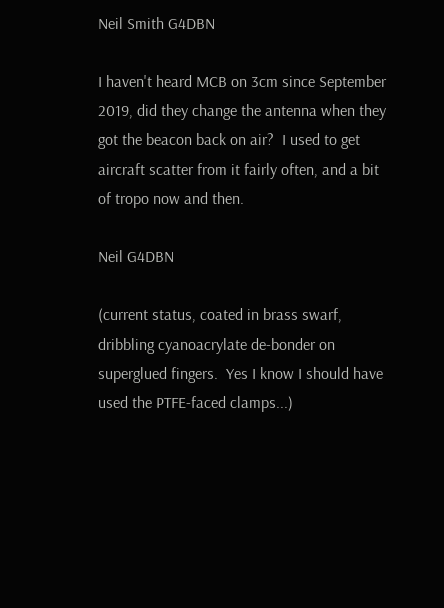Neil Smith G4DBN

I haven't heard MCB on 3cm since September 2019, did they change the antenna when they got the beacon back on air?  I used to get aircraft scatter from it fairly often, and a bit of tropo now and then.

Neil G4DBN

(current status, coated in brass swarf, dribbling cyanoacrylate de-bonder on superglued fingers.  Yes I know I should have used the PTFE-faced clamps...)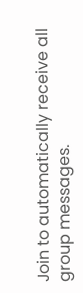Join to automatically receive all group messages.